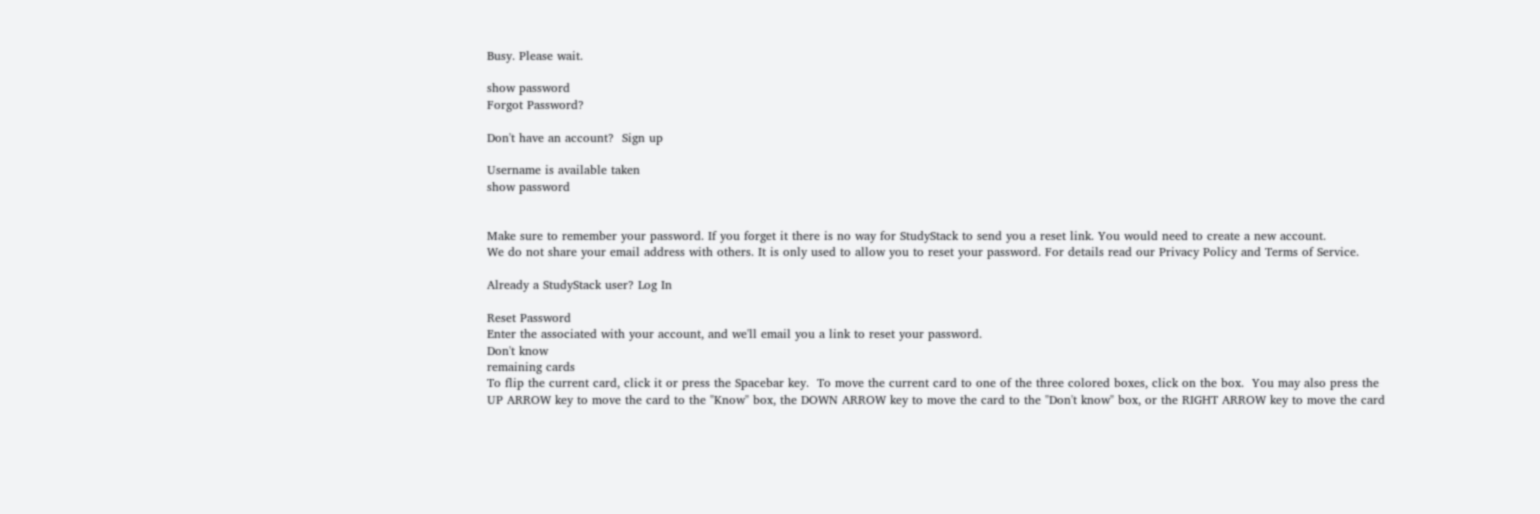Busy. Please wait.

show password
Forgot Password?

Don't have an account?  Sign up

Username is available taken
show password


Make sure to remember your password. If you forget it there is no way for StudyStack to send you a reset link. You would need to create a new account.
We do not share your email address with others. It is only used to allow you to reset your password. For details read our Privacy Policy and Terms of Service.

Already a StudyStack user? Log In

Reset Password
Enter the associated with your account, and we'll email you a link to reset your password.
Don't know
remaining cards
To flip the current card, click it or press the Spacebar key.  To move the current card to one of the three colored boxes, click on the box.  You may also press the UP ARROW key to move the card to the "Know" box, the DOWN ARROW key to move the card to the "Don't know" box, or the RIGHT ARROW key to move the card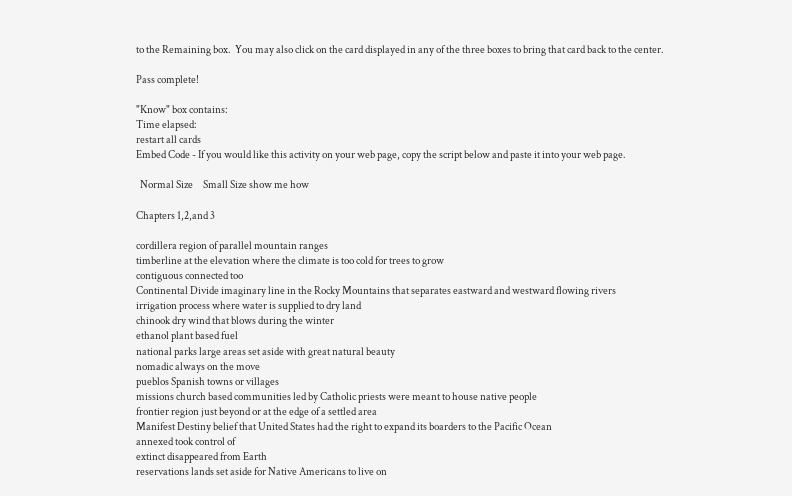to the Remaining box.  You may also click on the card displayed in any of the three boxes to bring that card back to the center.

Pass complete!

"Know" box contains:
Time elapsed:
restart all cards
Embed Code - If you would like this activity on your web page, copy the script below and paste it into your web page.

  Normal Size     Small Size show me how

Chapters 1,2,and 3

cordillera region of parallel mountain ranges
timberline at the elevation where the climate is too cold for trees to grow
contiguous connected too
Continental Divide imaginary line in the Rocky Mountains that separates eastward and westward flowing rivers
irrigation process where water is supplied to dry land
chinook dry wind that blows during the winter
ethanol plant based fuel
national parks large areas set aside with great natural beauty
nomadic always on the move
pueblos Spanish towns or villages
missions church based communities led by Catholic priests were meant to house native people
frontier region just beyond or at the edge of a settled area
Manifest Destiny belief that United States had the right to expand its boarders to the Pacific Ocean
annexed took control of
extinct disappeared from Earth
reservations lands set aside for Native Americans to live on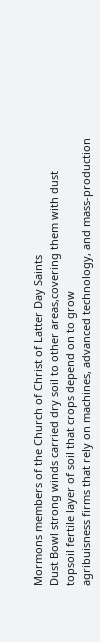Mormons members of the Church of Christ of Latter Day Saints
Dust Bowl strong winds carried dry soil to other areas,covering them with dust
topsoil fertile layer of soil that crops depend on to grow
agribuisness firms that rely on machines, advanced technology, and mass-production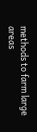methods to farm large areas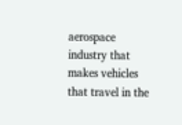aerospace industry that makes vehicles that travel in the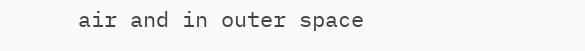air and in outer space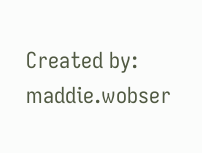Created by: maddie.wobser